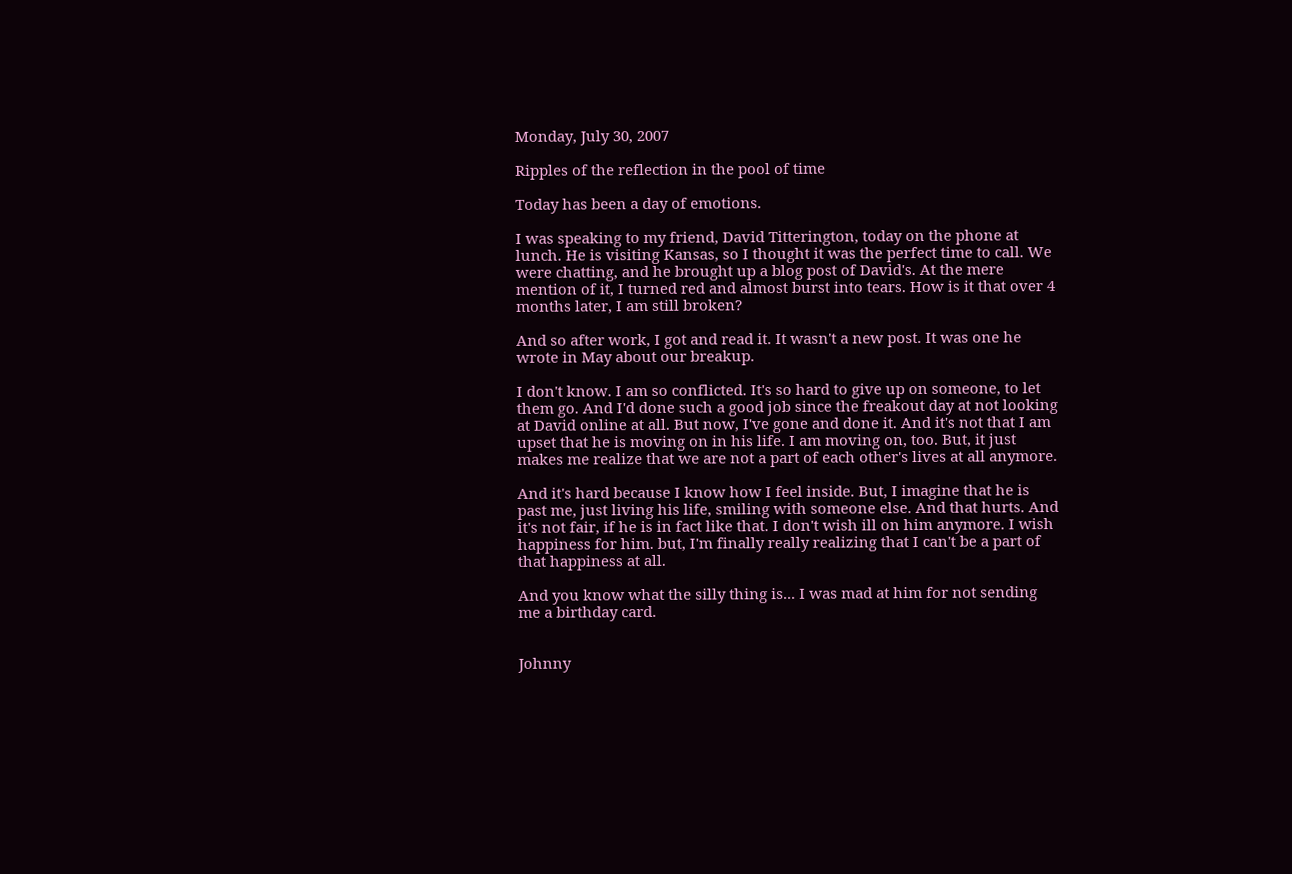Monday, July 30, 2007

Ripples of the reflection in the pool of time

Today has been a day of emotions.

I was speaking to my friend, David Titterington, today on the phone at lunch. He is visiting Kansas, so I thought it was the perfect time to call. We were chatting, and he brought up a blog post of David's. At the mere mention of it, I turned red and almost burst into tears. How is it that over 4 months later, I am still broken?

And so after work, I got and read it. It wasn't a new post. It was one he wrote in May about our breakup.

I don't know. I am so conflicted. It's so hard to give up on someone, to let them go. And I'd done such a good job since the freakout day at not looking at David online at all. But now, I've gone and done it. And it's not that I am upset that he is moving on in his life. I am moving on, too. But, it just makes me realize that we are not a part of each other's lives at all anymore.

And it's hard because I know how I feel inside. But, I imagine that he is past me, just living his life, smiling with someone else. And that hurts. And it's not fair, if he is in fact like that. I don't wish ill on him anymore. I wish happiness for him. but, I'm finally really realizing that I can't be a part of that happiness at all.

And you know what the silly thing is... I was mad at him for not sending me a birthday card.


Johnny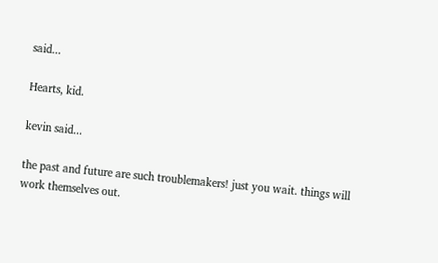said...

Hearts, kid.

kevin said...

the past and future are such troublemakers! just you wait. things will work themselves out.